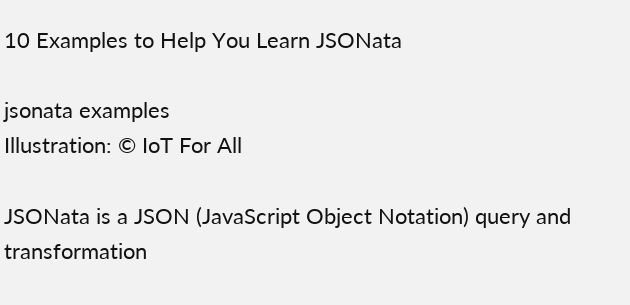10 Examples to Help You Learn JSONata

jsonata examples
Illustration: © IoT For All

JSONata is a JSON (JavaScript Object Notation) query and transformation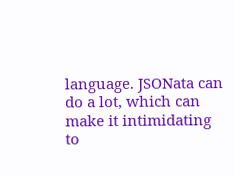language. JSONata can do a lot, which can make it intimidating to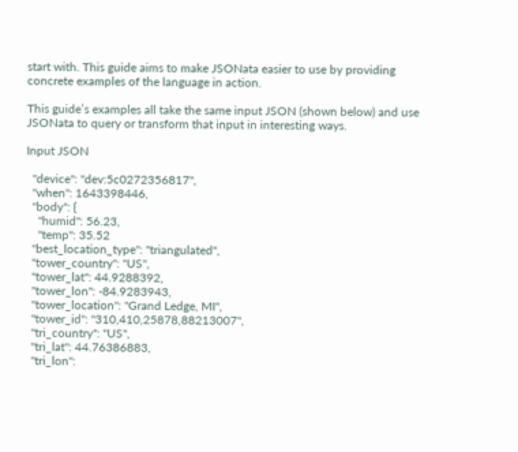start with. This guide aims to make JSONata easier to use by providing concrete examples of the language in action.

This guide’s examples all take the same input JSON (shown below) and use JSONata to query or transform that input in interesting ways.

Input JSON

  "device": "dev:5c0272356817",
  "when": 1643398446,
  "body": {
    "humid": 56.23,
    "temp": 35.52
  "best_location_type": "triangulated",
  "tower_country": "US",
  "tower_lat": 44.9288392,
  "tower_lon": -84.9283943,
  "tower_location": "Grand Ledge, MI",
  "tower_id": "310,410,25878,88213007",
  "tri_country": "US",
  "tri_lat": 44.76386883,
  "tri_lon":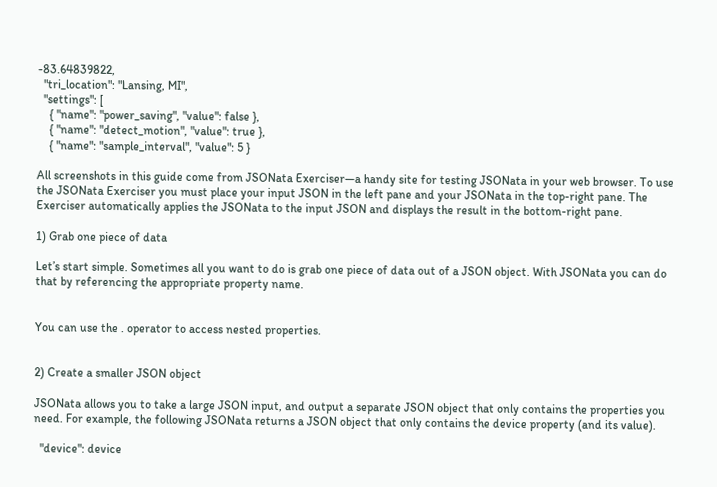-83.64839822,
  "tri_location": "Lansing, MI",
  "settings": [
    { "name": "power_saving", "value": false },
    { "name": "detect_motion", "value": true },
    { "name": "sample_interval", "value": 5 }

All screenshots in this guide come from JSONata Exerciser—a handy site for testing JSONata in your web browser. To use the JSONata Exerciser you must place your input JSON in the left pane and your JSONata in the top-right pane. The Exerciser automatically applies the JSONata to the input JSON and displays the result in the bottom-right pane.

1) Grab one piece of data

Let’s start simple. Sometimes all you want to do is grab one piece of data out of a JSON object. With JSONata you can do that by referencing the appropriate property name.


You can use the . operator to access nested properties.


2) Create a smaller JSON object

JSONata allows you to take a large JSON input, and output a separate JSON object that only contains the properties you need. For example, the following JSONata returns a JSON object that only contains the device property (and its value).

  "device": device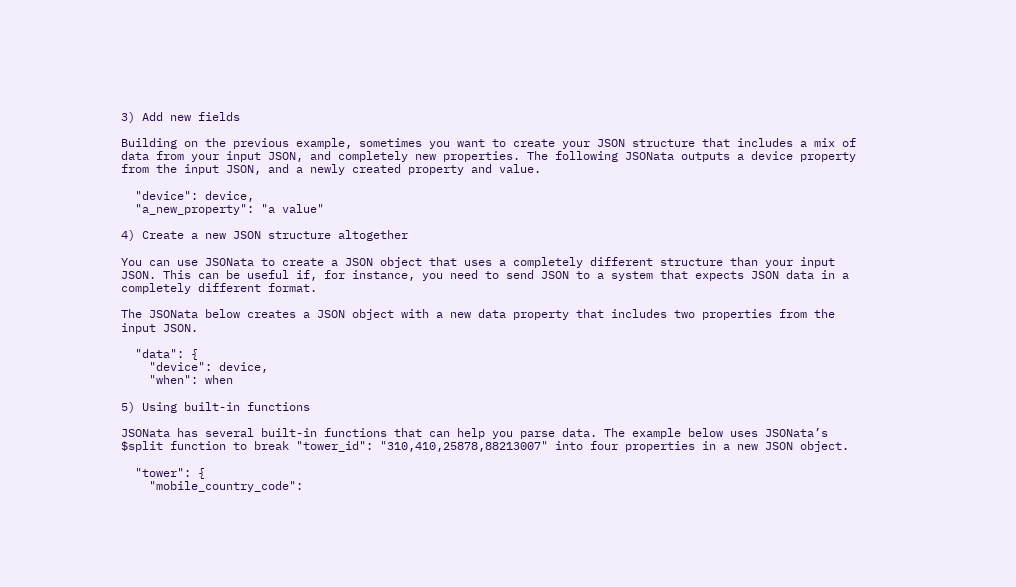3) Add new fields

Building on the previous example, sometimes you want to create your JSON structure that includes a mix of data from your input JSON, and completely new properties. The following JSONata outputs a device property from the input JSON, and a newly created property and value.

  "device": device,
  "a_new_property": "a value"

4) Create a new JSON structure altogether

You can use JSONata to create a JSON object that uses a completely different structure than your input JSON. This can be useful if, for instance, you need to send JSON to a system that expects JSON data in a completely different format.

The JSONata below creates a JSON object with a new data property that includes two properties from the input JSON.

  "data": {
    "device": device,
    "when": when

5) Using built-in functions

JSONata has several built-in functions that can help you parse data. The example below uses JSONata’s $split function to break "tower_id": "310,410,25878,88213007" into four properties in a new JSON object.

  "tower": {
    "mobile_country_code":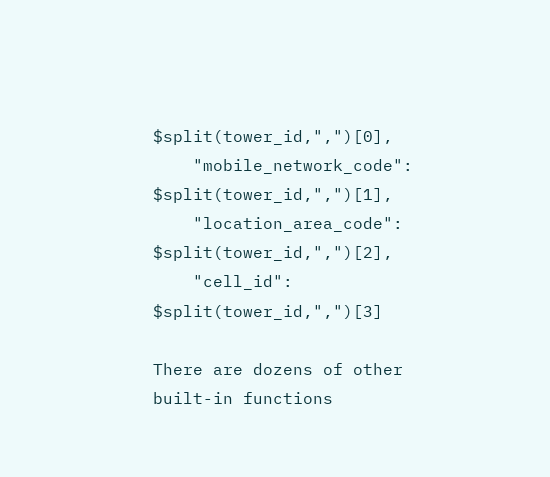$split(tower_id,",")[0],
    "mobile_network_code": $split(tower_id,",")[1],
    "location_area_code": $split(tower_id,",")[2],
    "cell_id": $split(tower_id,",")[3]

There are dozens of other built-in functions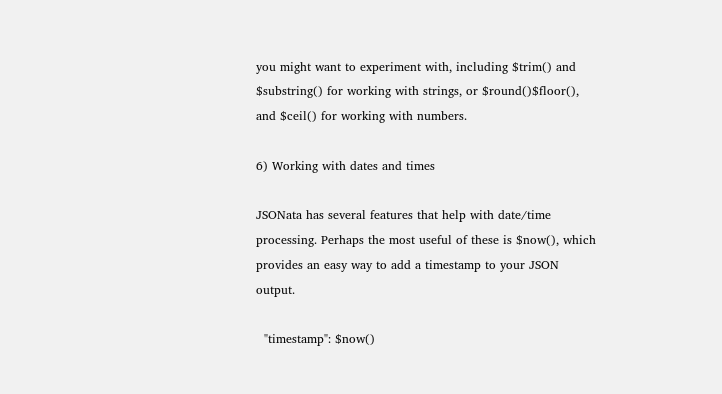you might want to experiment with, including $trim() and $substring() for working with strings, or $round()$floor(), and $ceil() for working with numbers.

6) Working with dates and times

JSONata has several features that help with date/time processing. Perhaps the most useful of these is $now(), which provides an easy way to add a timestamp to your JSON output.

  "timestamp": $now()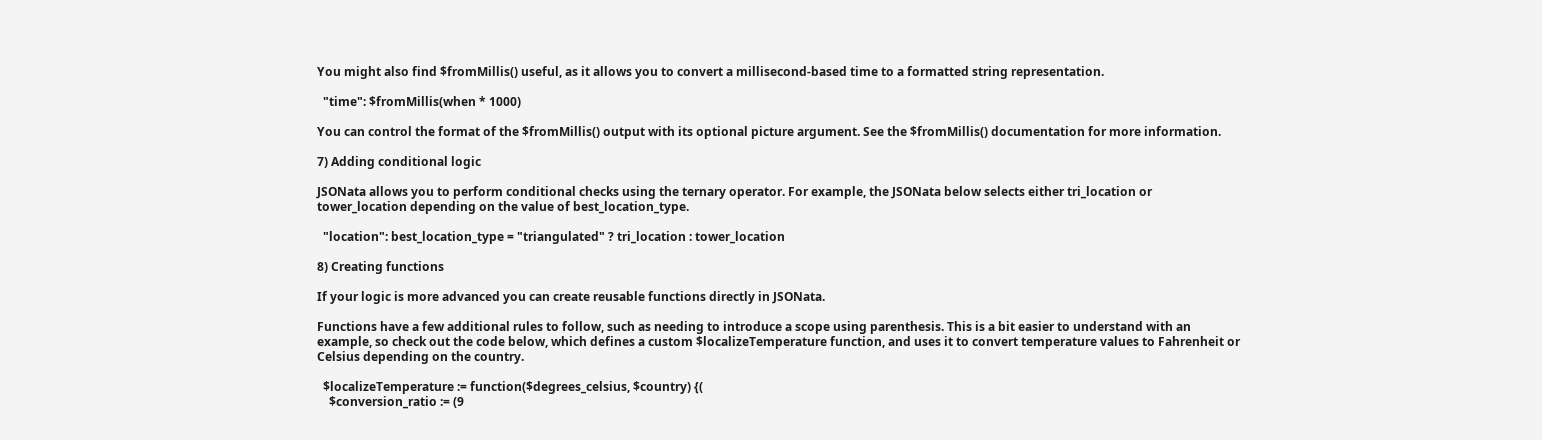You might also find $fromMillis() useful, as it allows you to convert a millisecond-based time to a formatted string representation.

  "time": $fromMillis(when * 1000)

You can control the format of the $fromMillis() output with its optional picture argument. See the $fromMillis() documentation for more information.

7) Adding conditional logic

JSONata allows you to perform conditional checks using the ternary operator. For example, the JSONata below selects either tri_location or tower_location depending on the value of best_location_type.

  "location": best_location_type = "triangulated" ? tri_location : tower_location

8) Creating functions

If your logic is more advanced you can create reusable functions directly in JSONata.

Functions have a few additional rules to follow, such as needing to introduce a scope using parenthesis. This is a bit easier to understand with an example, so check out the code below, which defines a custom $localizeTemperature function, and uses it to convert temperature values to Fahrenheit or Celsius depending on the country.

  $localizeTemperature := function($degrees_celsius, $country) {(
    $conversion_ratio := (9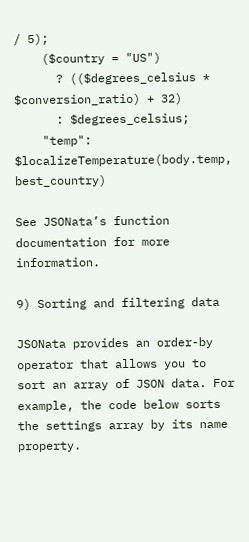/ 5);
    ($country = "US")
      ? (($degrees_celsius * $conversion_ratio) + 32)
      : $degrees_celsius;
    "temp": $localizeTemperature(body.temp, best_country)

See JSONata’s function documentation for more information.

9) Sorting and filtering data

JSONata provides an order-by operator that allows you to sort an array of JSON data. For example, the code below sorts the settings array by its name property.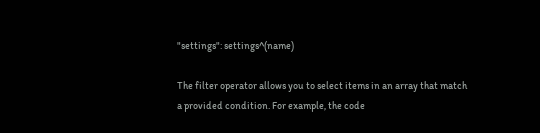"settings": settings^(name)

The filter operator allows you to select items in an array that match a provided condition. For example, the code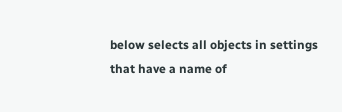below selects all objects in settings that have a name of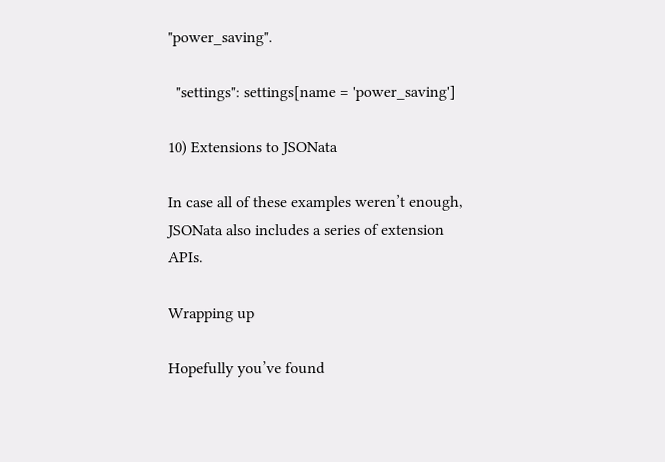"power_saving".

  "settings": settings[name = 'power_saving']

10) Extensions to JSONata

In case all of these examples weren’t enough, JSONata also includes a series of extension APIs.

Wrapping up

Hopefully you’ve found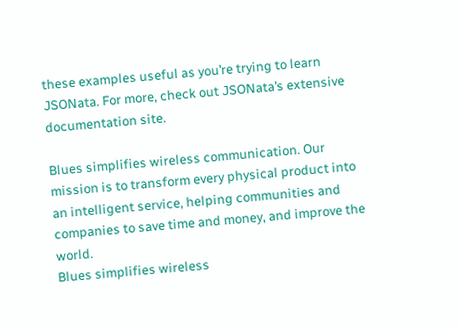these examples useful as you’re trying to learn JSONata. For more, check out JSONata’s extensive documentation site.

Blues simplifies wireless communication. Our mission is to transform every physical product into an intelligent service, helping communities and companies to save time and money, and improve the world.
Blues simplifies wireless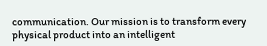communication. Our mission is to transform every physical product into an intelligent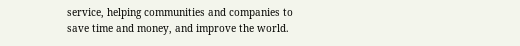service, helping communities and companies to save time and money, and improve the world.